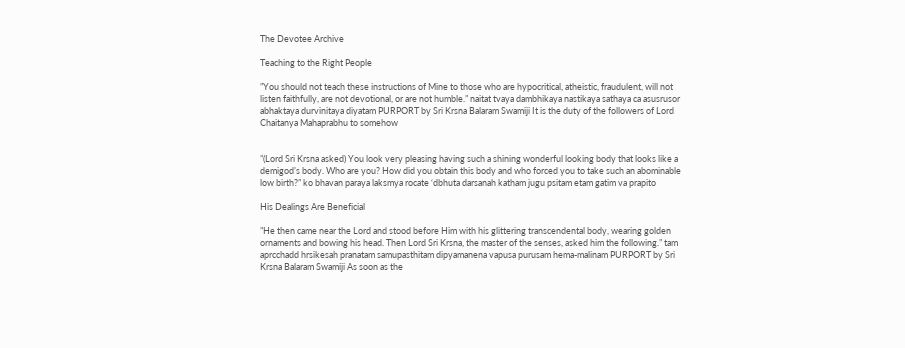The Devotee Archive

Teaching to the Right People

”You should not teach these instructions of Mine to those who are hypocritical, atheistic, fraudulent, will not listen faithfully, are not devotional, or are not humble.” naitat tvaya dambhikaya nastikaya sathaya ca asusrusor abhaktaya durvinitaya diyatam PURPORT by Sri Krsna Balaram Swamiji It is the duty of the followers of Lord Chaitanya Mahaprabhu to somehow


”(Lord Sri Krsna asked) You look very pleasing having such a shining wonderful looking body that looks like a demigod’s body. Who are you? How did you obtain this body and who forced you to take such an abominable low birth?” ko bhavan paraya laksmya rocate ‘dbhuta darsanah katham jugu psitam etam gatim va prapito

His Dealings Are Beneficial

”He then came near the Lord and stood before Him with his glittering transcendental body, wearing golden ornaments and bowing his head. Then Lord Sri Krsna, the master of the senses, asked him the following.” tam aprcchadd hrsikesah pranatam samupasthitam dipyamanena vapusa purusam hema-malinam PURPORT by Sri Krsna Balaram Swamiji As soon as the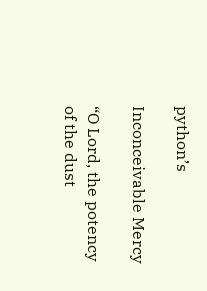python’s

Inconceivable Mercy

“O Lord, the potency of the dust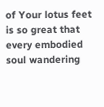of Your lotus feet is so great that every embodied soul wandering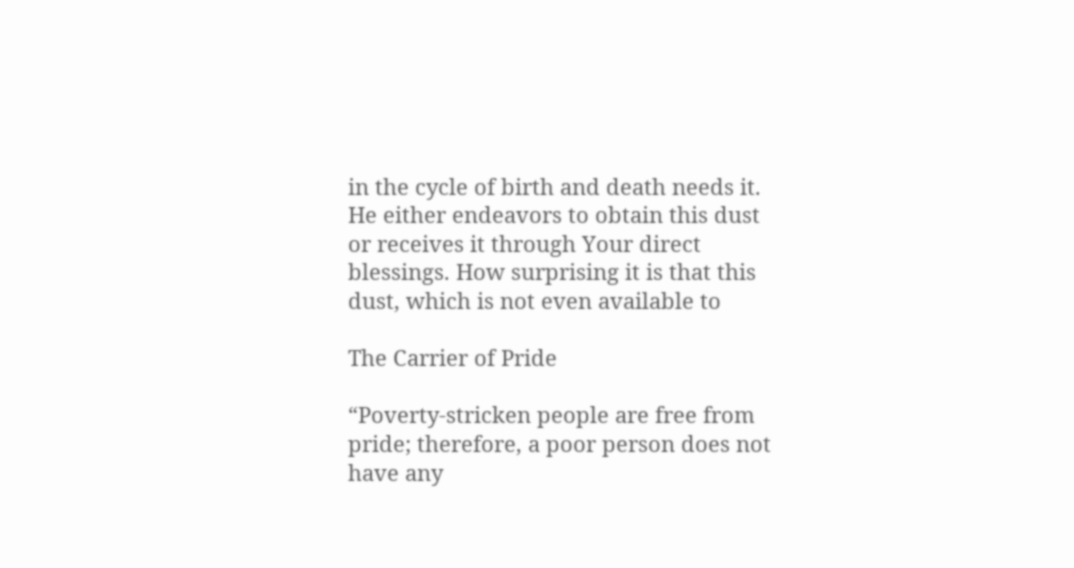in the cycle of birth and death needs it. He either endeavors to obtain this dust or receives it through Your direct blessings. How surprising it is that this dust, which is not even available to

The Carrier of Pride

“Poverty-stricken people are free from pride; therefore, a poor person does not have any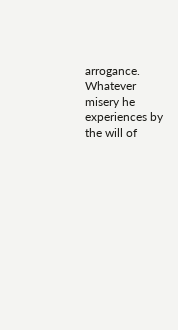arrogance. Whatever misery he experiences by the will of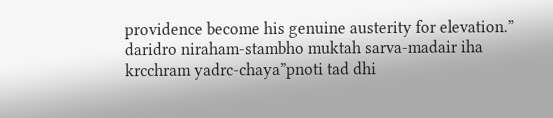providence become his genuine austerity for elevation.” daridro niraham-stambho muktah sarva-madair iha krcchram yadrc-chaya”pnoti tad dhi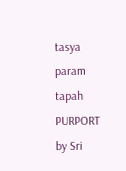tasya param tapah PURPORT by Sri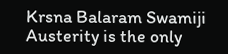Krsna Balaram Swamiji Austerity is the only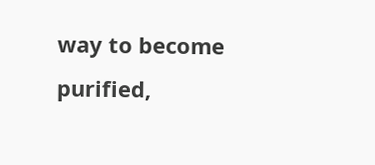way to become purified,